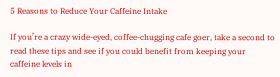5 Reasons to Reduce Your Caffeine Intake

If you’re a crazy wide-eyed, coffee-chugging cafe goer, take a second to read these tips and see if you could benefit from keeping your caffeine levels in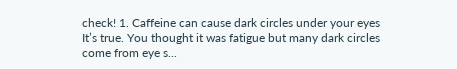check! 1. Caffeine can cause dark circles under your eyes It’s true. You thought it was fatigue but many dark circles come from eye s...